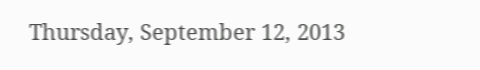Thursday, September 12, 2013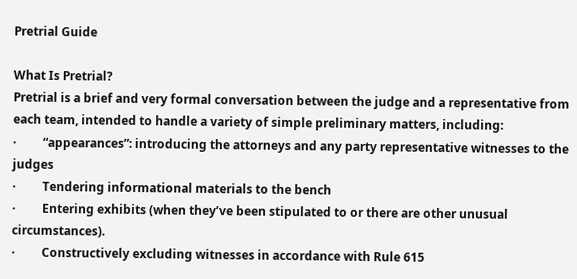Pretrial Guide

What Is Pretrial?
Pretrial is a brief and very formal conversation between the judge and a representative from each team, intended to handle a variety of simple preliminary matters, including:
·         “appearances”: introducing the attorneys and any party representative witnesses to the judges
·         Tendering informational materials to the bench
·         Entering exhibits (when they’ve been stipulated to or there are other unusual circumstances).
·         Constructively excluding witnesses in accordance with Rule 615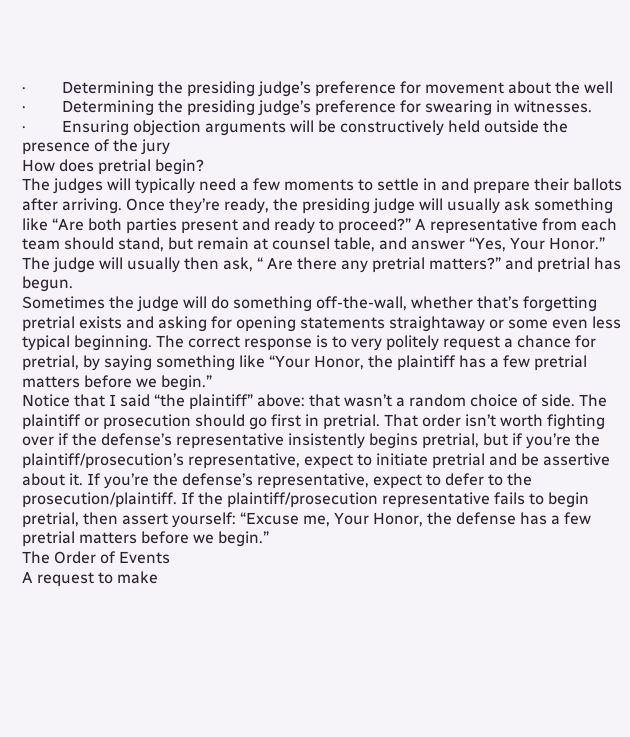·         Determining the presiding judge’s preference for movement about the well
·         Determining the presiding judge’s preference for swearing in witnesses.
·         Ensuring objection arguments will be constructively held outside the presence of the jury
How does pretrial begin?
The judges will typically need a few moments to settle in and prepare their ballots after arriving. Once they’re ready, the presiding judge will usually ask something like “Are both parties present and ready to proceed?” A representative from each team should stand, but remain at counsel table, and answer “Yes, Your Honor.” The judge will usually then ask, “ Are there any pretrial matters?” and pretrial has begun.
Sometimes the judge will do something off-the-wall, whether that’s forgetting pretrial exists and asking for opening statements straightaway or some even less typical beginning. The correct response is to very politely request a chance for pretrial, by saying something like “Your Honor, the plaintiff has a few pretrial matters before we begin.”
Notice that I said “the plaintiff” above: that wasn’t a random choice of side. The plaintiff or prosecution should go first in pretrial. That order isn’t worth fighting over if the defense’s representative insistently begins pretrial, but if you’re the plaintiff/prosecution’s representative, expect to initiate pretrial and be assertive about it. If you’re the defense’s representative, expect to defer to the prosecution/plaintiff. If the plaintiff/prosecution representative fails to begin pretrial, then assert yourself: “Excuse me, Your Honor, the defense has a few pretrial matters before we begin.”
The Order of Events
A request to make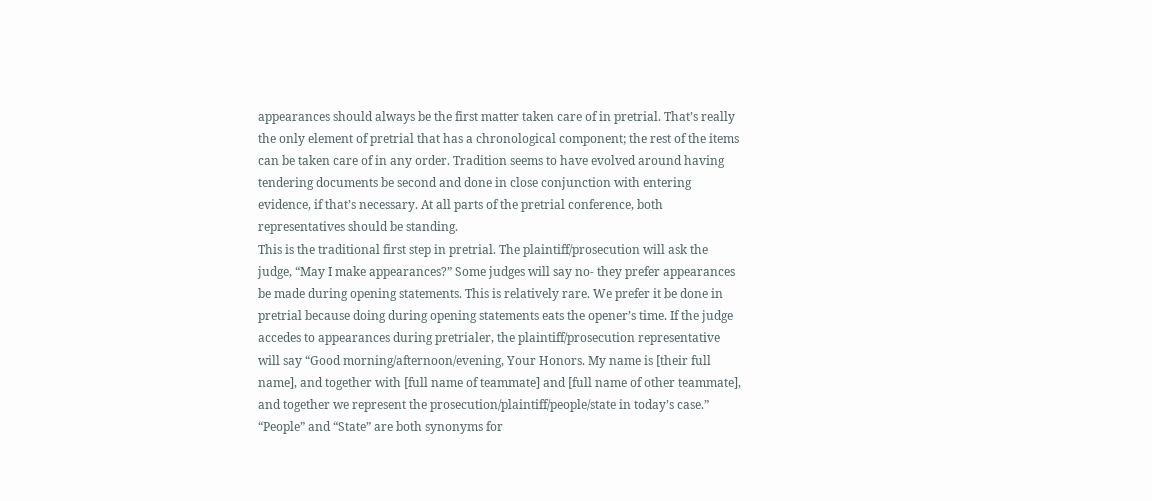appearances should always be the first matter taken care of in pretrial. That’s really the only element of pretrial that has a chronological component; the rest of the items can be taken care of in any order. Tradition seems to have evolved around having tendering documents be second and done in close conjunction with entering evidence, if that’s necessary. At all parts of the pretrial conference, both representatives should be standing.
This is the traditional first step in pretrial. The plaintiff/prosecution will ask the judge, “May I make appearances?” Some judges will say no- they prefer appearances be made during opening statements. This is relatively rare. We prefer it be done in pretrial because doing during opening statements eats the opener’s time. If the judge accedes to appearances during pretrialer, the plaintiff/prosecution representative will say “Good morning/afternoon/evening, Your Honors. My name is [their full name], and together with [full name of teammate] and [full name of other teammate], and together we represent the prosecution/plaintiff/people/state in today’s case.” “People” and “State” are both synonyms for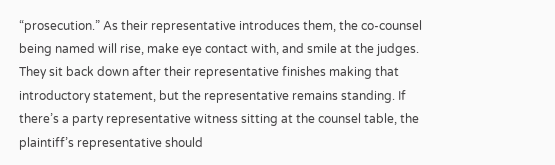“prosecution.” As their representative introduces them, the co-counsel being named will rise, make eye contact with, and smile at the judges. They sit back down after their representative finishes making that introductory statement, but the representative remains standing. If there’s a party representative witness sitting at the counsel table, the plaintiff’s representative should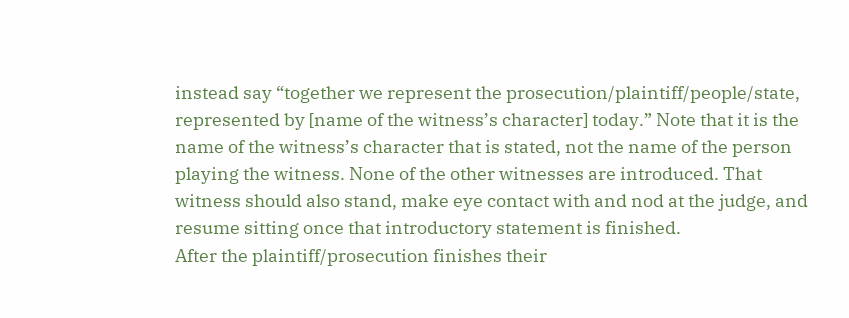instead say “together we represent the prosecution/plaintiff/people/state, represented by [name of the witness’s character] today.” Note that it is the name of the witness’s character that is stated, not the name of the person playing the witness. None of the other witnesses are introduced. That witness should also stand, make eye contact with and nod at the judge, and resume sitting once that introductory statement is finished.
After the plaintiff/prosecution finishes their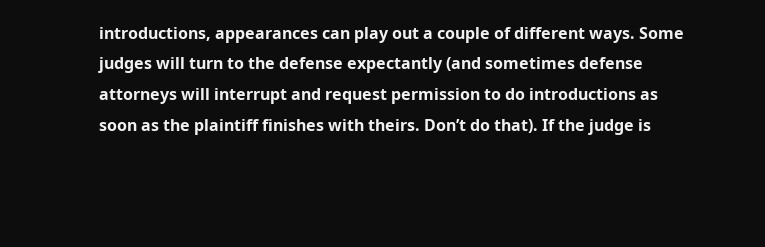introductions, appearances can play out a couple of different ways. Some judges will turn to the defense expectantly (and sometimes defense attorneys will interrupt and request permission to do introductions as soon as the plaintiff finishes with theirs. Don’t do that). If the judge is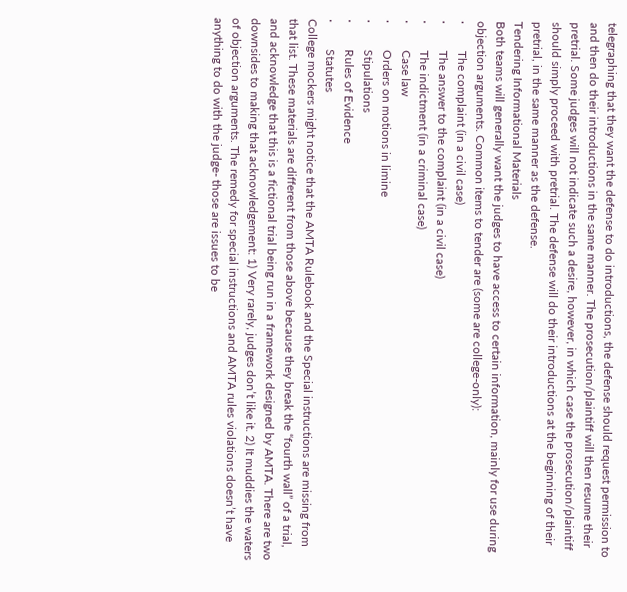telegraphing that they want the defense to do introductions, the defense should request permission to and then do their introductions in the same manner. The prosecution/plaintiff will then resume their pretrial. Some judges will not indicate such a desire, however, in which case the prosecution/plaintiff should simply proceed with pretrial. The defense will do their introductions at the beginning of their pretrial, in the same manner as the defense.
Tendering Informational Materials
Both teams will generally want the judges to have access to certain information, mainly for use during objection arguments. Common items to tender are (some are college-only):
·         The complaint (in a civil case)
·         The answer to the complaint (in a civil case)
·         The indictment (in a criminal case)
·         Case law
·         Orders on motions in limine
·         Stipulations
·         Rules of Evidence
·         Statutes
College mockers might notice that the AMTA Rulebook and the Special instructions are missing from that list. These materials are different from those above because they break the “fourth wall” of a trial, and acknowledge that this is a fictional trial being run in a framework designed by AMTA. There are two downsides to making that acknowledgement: 1) Very rarely, judges don’t like it. 2) It muddies the waters of objection arguments. The remedy for special instructions and AMTA rules violations doesn’t have anything to do with the judge- those are issues to be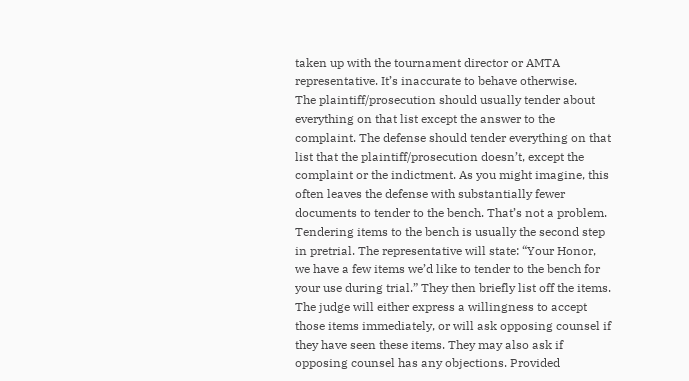taken up with the tournament director or AMTA representative. It’s inaccurate to behave otherwise.
The plaintiff/prosecution should usually tender about everything on that list except the answer to the complaint. The defense should tender everything on that list that the plaintiff/prosecution doesn’t, except the complaint or the indictment. As you might imagine, this often leaves the defense with substantially fewer documents to tender to the bench. That’s not a problem.
Tendering items to the bench is usually the second step in pretrial. The representative will state: “Your Honor, we have a few items we’d like to tender to the bench for your use during trial.” They then briefly list off the items. The judge will either express a willingness to accept those items immediately, or will ask opposing counsel if they have seen these items. They may also ask if opposing counsel has any objections. Provided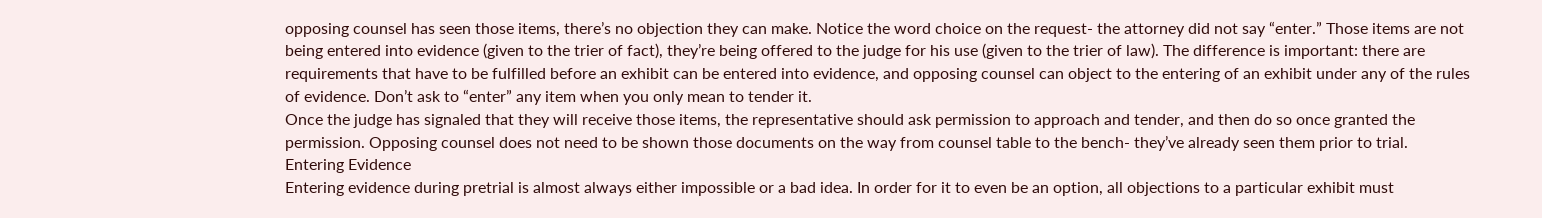opposing counsel has seen those items, there’s no objection they can make. Notice the word choice on the request- the attorney did not say “enter.” Those items are not being entered into evidence (given to the trier of fact), they’re being offered to the judge for his use (given to the trier of law). The difference is important: there are requirements that have to be fulfilled before an exhibit can be entered into evidence, and opposing counsel can object to the entering of an exhibit under any of the rules of evidence. Don’t ask to “enter” any item when you only mean to tender it.
Once the judge has signaled that they will receive those items, the representative should ask permission to approach and tender, and then do so once granted the permission. Opposing counsel does not need to be shown those documents on the way from counsel table to the bench- they’ve already seen them prior to trial.
Entering Evidence
Entering evidence during pretrial is almost always either impossible or a bad idea. In order for it to even be an option, all objections to a particular exhibit must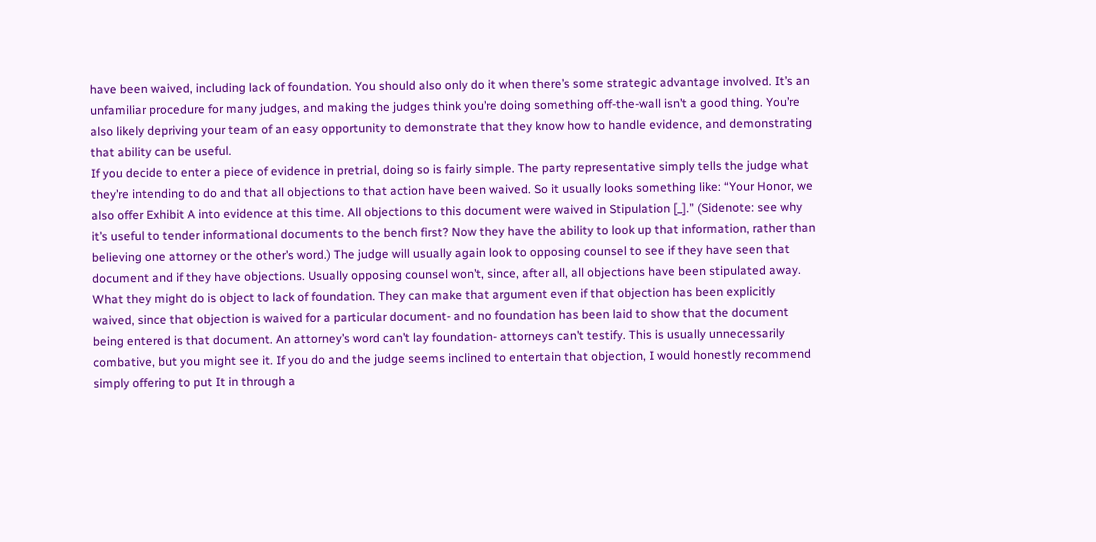have been waived, including lack of foundation. You should also only do it when there’s some strategic advantage involved. It’s an unfamiliar procedure for many judges, and making the judges think you’re doing something off-the-wall isn’t a good thing. You’re also likely depriving your team of an easy opportunity to demonstrate that they know how to handle evidence, and demonstrating that ability can be useful.
If you decide to enter a piece of evidence in pretrial, doing so is fairly simple. The party representative simply tells the judge what they’re intending to do and that all objections to that action have been waived. So it usually looks something like: “Your Honor, we also offer Exhibit A into evidence at this time. All objections to this document were waived in Stipulation [_].” (Sidenote: see why it’s useful to tender informational documents to the bench first? Now they have the ability to look up that information, rather than believing one attorney or the other’s word.) The judge will usually again look to opposing counsel to see if they have seen that document and if they have objections. Usually opposing counsel won’t, since, after all, all objections have been stipulated away. What they might do is object to lack of foundation. They can make that argument even if that objection has been explicitly waived, since that objection is waived for a particular document- and no foundation has been laid to show that the document being entered is that document. An attorney’s word can’t lay foundation- attorneys can’t testify. This is usually unnecessarily combative, but you might see it. If you do and the judge seems inclined to entertain that objection, I would honestly recommend simply offering to put It in through a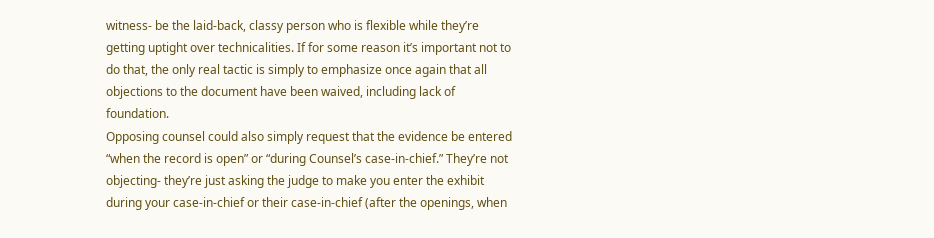witness- be the laid-back, classy person who is flexible while they’re getting uptight over technicalities. If for some reason it’s important not to do that, the only real tactic is simply to emphasize once again that all objections to the document have been waived, including lack of foundation.
Opposing counsel could also simply request that the evidence be entered “when the record is open” or “during Counsel’s case-in-chief.” They’re not objecting- they’re just asking the judge to make you enter the exhibit during your case-in-chief or their case-in-chief (after the openings, when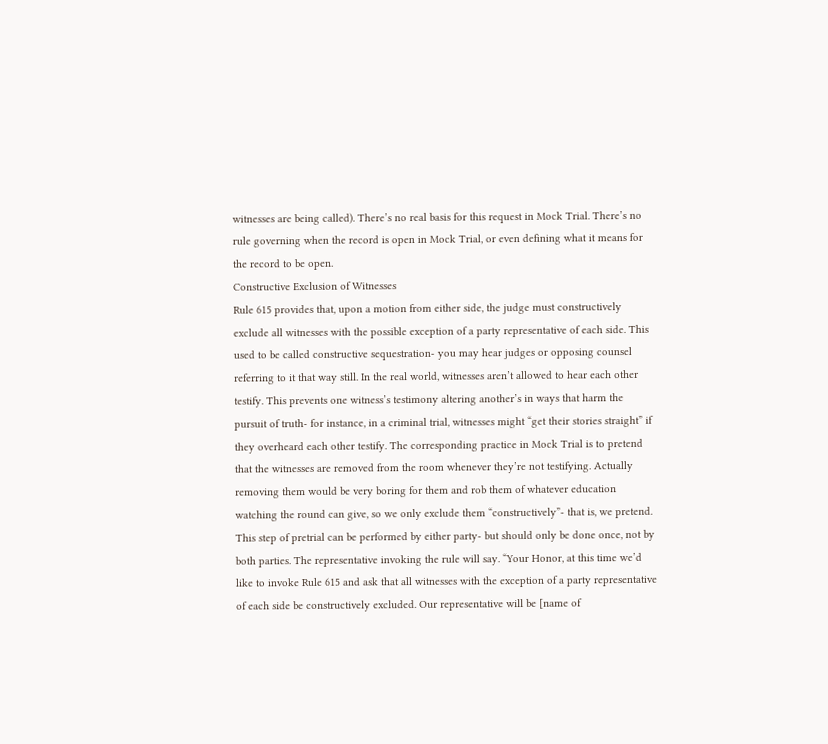witnesses are being called). There’s no real basis for this request in Mock Trial. There’s no rule governing when the record is open in Mock Trial, or even defining what it means for the record to be open.
Constructive Exclusion of Witnesses
Rule 615 provides that, upon a motion from either side, the judge must constructively exclude all witnesses with the possible exception of a party representative of each side. This used to be called constructive sequestration- you may hear judges or opposing counsel referring to it that way still. In the real world, witnesses aren’t allowed to hear each other testify. This prevents one witness’s testimony altering another’s in ways that harm the pursuit of truth- for instance, in a criminal trial, witnesses might “get their stories straight” if they overheard each other testify. The corresponding practice in Mock Trial is to pretend that the witnesses are removed from the room whenever they’re not testifying. Actually removing them would be very boring for them and rob them of whatever education watching the round can give, so we only exclude them “constructively”- that is, we pretend.
This step of pretrial can be performed by either party- but should only be done once, not by both parties. The representative invoking the rule will say. “Your Honor, at this time we’d like to invoke Rule 615 and ask that all witnesses with the exception of a party representative of each side be constructively excluded. Our representative will be [name of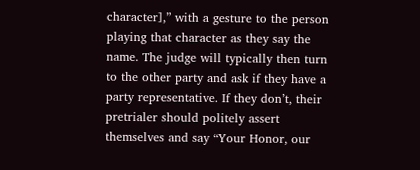character],” with a gesture to the person playing that character as they say the name. The judge will typically then turn to the other party and ask if they have a party representative. If they don’t, their pretrialer should politely assert themselves and say “Your Honor, our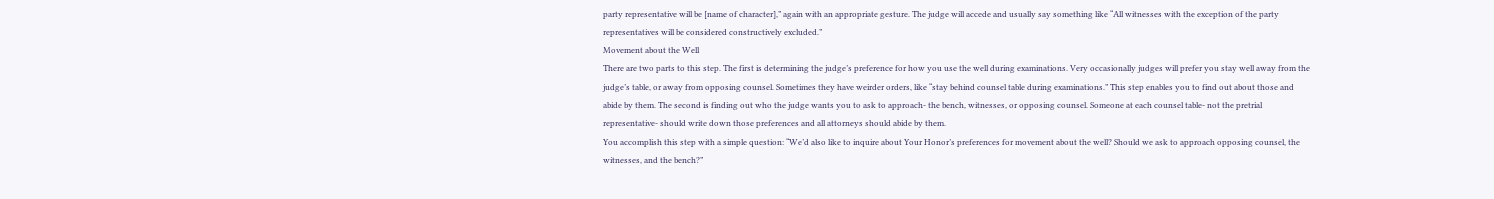party representative will be [name of character],” again with an appropriate gesture. The judge will accede and usually say something like “All witnesses with the exception of the party representatives will be considered constructively excluded.”
Movement about the Well
There are two parts to this step. The first is determining the judge’s preference for how you use the well during examinations. Very occasionally judges will prefer you stay well away from the judge’s table, or away from opposing counsel. Sometimes they have weirder orders, like “stay behind counsel table during examinations.” This step enables you to find out about those and abide by them. The second is finding out who the judge wants you to ask to approach- the bench, witnesses, or opposing counsel. Someone at each counsel table- not the pretrial representative- should write down those preferences and all attorneys should abide by them.
You accomplish this step with a simple question: “We’d also like to inquire about Your Honor’s preferences for movement about the well? Should we ask to approach opposing counsel, the witnesses, and the bench?”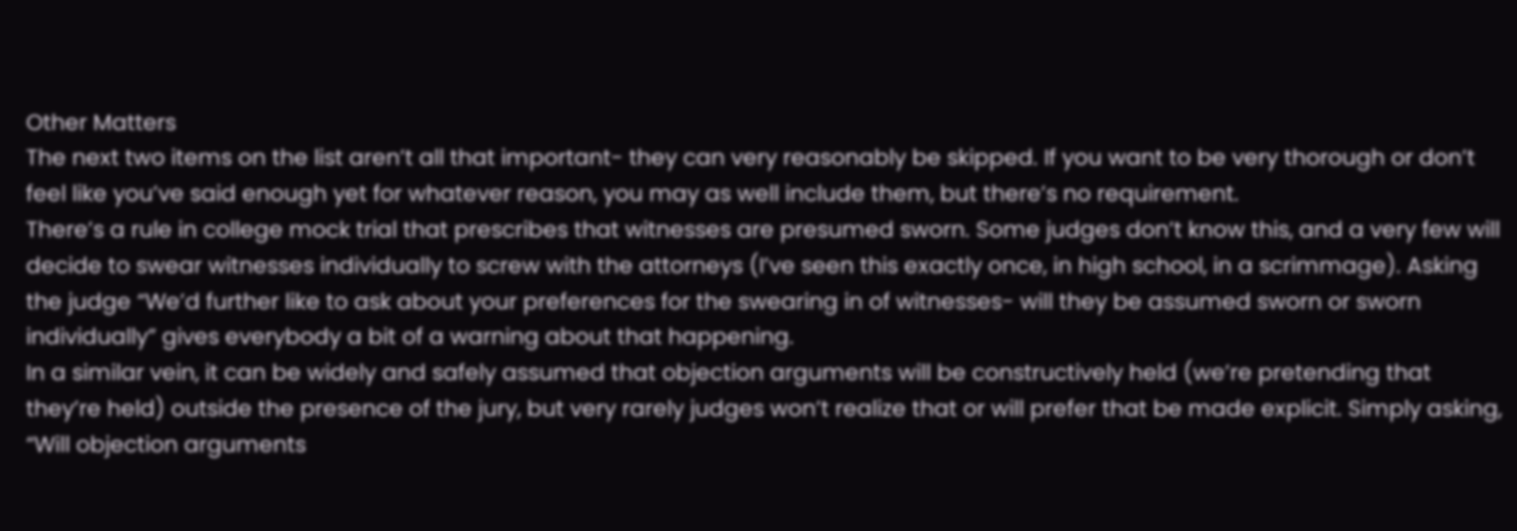Other Matters
The next two items on the list aren’t all that important- they can very reasonably be skipped. If you want to be very thorough or don’t feel like you’ve said enough yet for whatever reason, you may as well include them, but there’s no requirement.
There’s a rule in college mock trial that prescribes that witnesses are presumed sworn. Some judges don’t know this, and a very few will decide to swear witnesses individually to screw with the attorneys (I’ve seen this exactly once, in high school, in a scrimmage). Asking the judge “We’d further like to ask about your preferences for the swearing in of witnesses- will they be assumed sworn or sworn individually” gives everybody a bit of a warning about that happening.
In a similar vein, it can be widely and safely assumed that objection arguments will be constructively held (we’re pretending that they’re held) outside the presence of the jury, but very rarely judges won’t realize that or will prefer that be made explicit. Simply asking, “Will objection arguments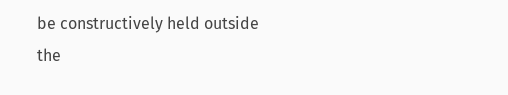be constructively held outside the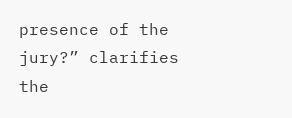presence of the jury?” clarifies the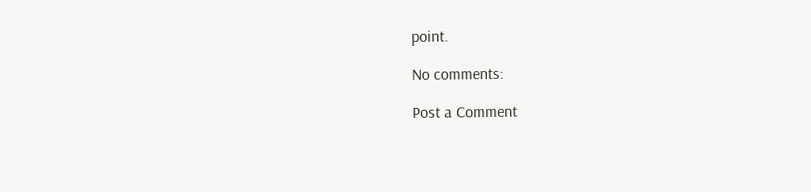point.

No comments:

Post a Comment